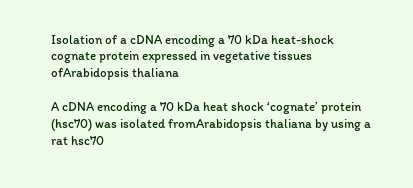Isolation of a cDNA encoding a 70 kDa heat-shock cognate protein expressed in vegetative tissues ofArabidopsis thaliana

A cDNA encoding a 70 kDa heat shock ‘cognate’ protein (hsc70) was isolated fromArabidopsis thaliana by using a rat hsc70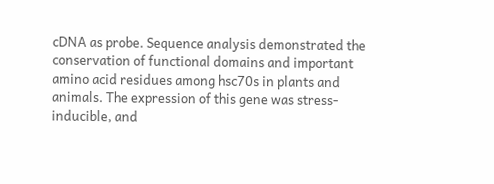cDNA as probe. Sequence analysis demonstrated the conservation of functional domains and important amino acid residues among hsc70s in plants and animals. The expression of this gene was stress-inducible, and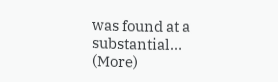was found at a substantial… (More)